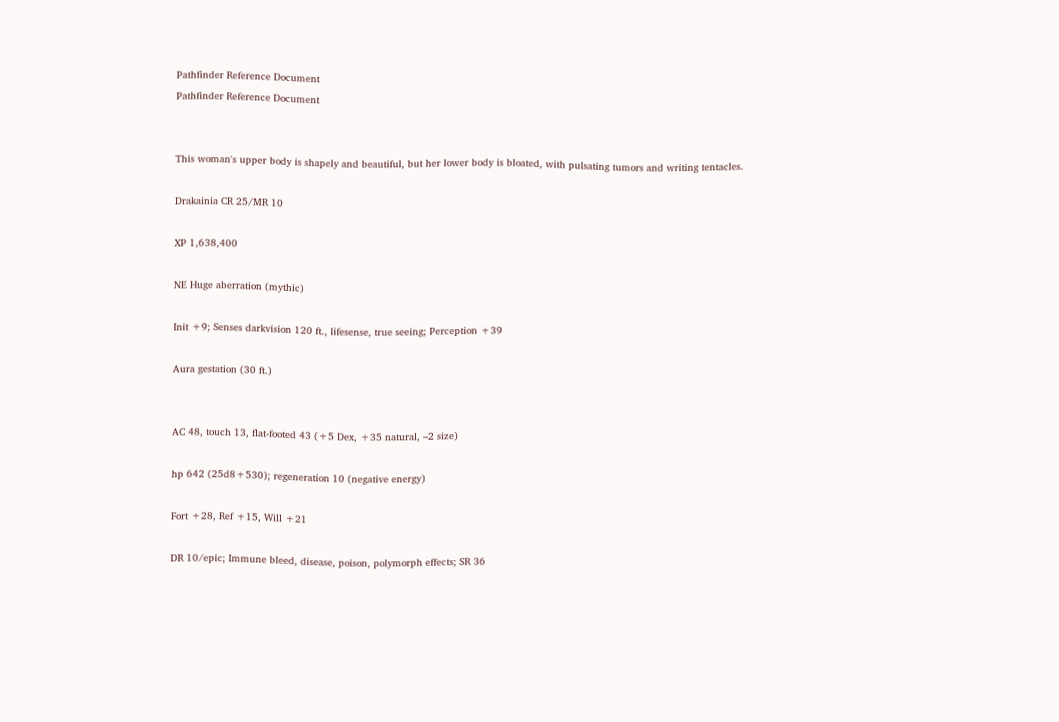Pathfinder Reference Document
Pathfinder Reference Document


This woman's upper body is shapely and beautiful, but her lower body is bloated, with pulsating tumors and writing tentacles.

Drakainia CR 25/MR 10

XP 1,638,400

NE Huge aberration (mythic)

Init +9; Senses darkvision 120 ft., lifesense, true seeing; Perception +39

Aura gestation (30 ft.)


AC 48, touch 13, flat-footed 43 (+5 Dex, +35 natural, –2 size)

hp 642 (25d8+530); regeneration 10 (negative energy)

Fort +28, Ref +15, Will +21

DR 10/epic; Immune bleed, disease, poison, polymorph effects; SR 36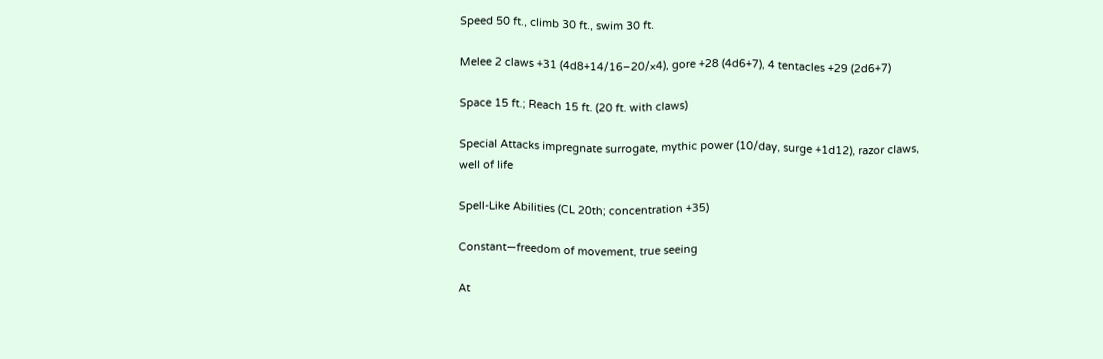Speed 50 ft., climb 30 ft., swim 30 ft.

Melee 2 claws +31 (4d8+14/16–20/×4), gore +28 (4d6+7), 4 tentacles +29 (2d6+7)

Space 15 ft.; Reach 15 ft. (20 ft. with claws)

Special Attacks impregnate surrogate, mythic power (10/day, surge +1d12), razor claws, well of life

Spell-Like Abilities (CL 20th; concentration +35)

Constant—freedom of movement, true seeing

At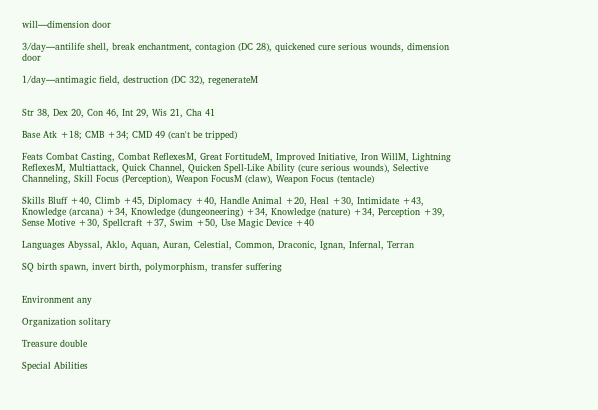will—dimension door

3/day—antilife shell, break enchantment, contagion (DC 28), quickened cure serious wounds, dimension door

1/day—antimagic field, destruction (DC 32), regenerateM


Str 38, Dex 20, Con 46, Int 29, Wis 21, Cha 41

Base Atk +18; CMB +34; CMD 49 (can't be tripped)

Feats Combat Casting, Combat ReflexesM, Great FortitudeM, Improved Initiative, Iron WillM, Lightning ReflexesM, Multiattack, Quick Channel, Quicken Spell-Like Ability (cure serious wounds), Selective Channeling, Skill Focus (Perception), Weapon FocusM (claw), Weapon Focus (tentacle)

Skills Bluff +40, Climb +45, Diplomacy +40, Handle Animal +20, Heal +30, Intimidate +43, Knowledge (arcana) +34, Knowledge (dungeoneering) +34, Knowledge (nature) +34, Perception +39, Sense Motive +30, Spellcraft +37, Swim +50, Use Magic Device +40

Languages Abyssal, Aklo, Aquan, Auran, Celestial, Common, Draconic, Ignan, Infernal, Terran

SQ birth spawn, invert birth, polymorphism, transfer suffering


Environment any

Organization solitary

Treasure double

Special Abilities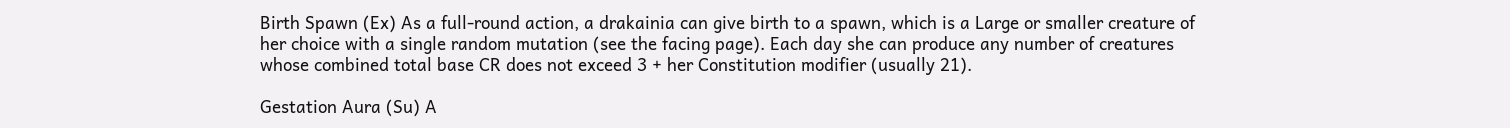Birth Spawn (Ex) As a full-round action, a drakainia can give birth to a spawn, which is a Large or smaller creature of her choice with a single random mutation (see the facing page). Each day she can produce any number of creatures whose combined total base CR does not exceed 3 + her Constitution modifier (usually 21).

Gestation Aura (Su) A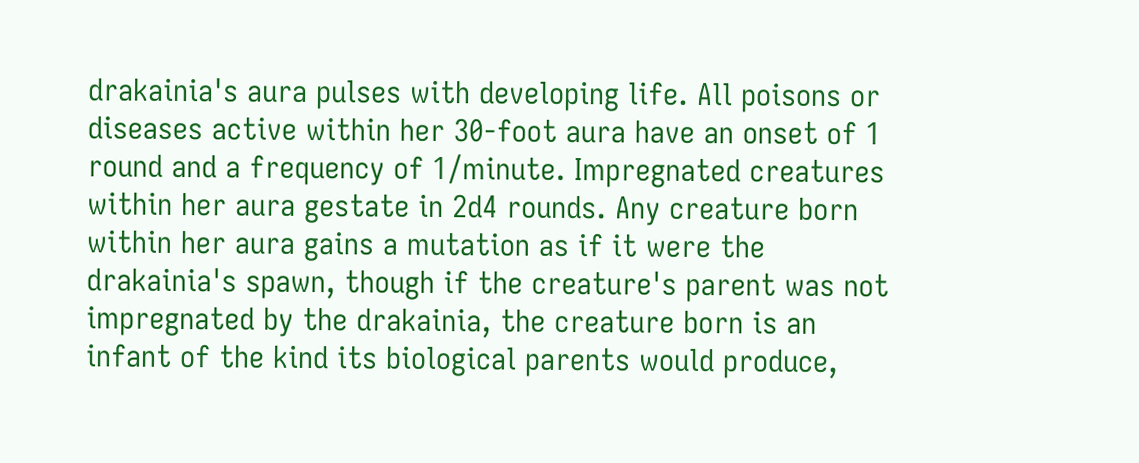drakainia's aura pulses with developing life. All poisons or diseases active within her 30-foot aura have an onset of 1 round and a frequency of 1/minute. Impregnated creatures within her aura gestate in 2d4 rounds. Any creature born within her aura gains a mutation as if it were the drakainia's spawn, though if the creature's parent was not impregnated by the drakainia, the creature born is an infant of the kind its biological parents would produce,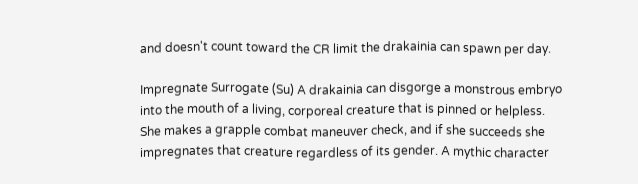and doesn't count toward the CR limit the drakainia can spawn per day.

Impregnate Surrogate (Su) A drakainia can disgorge a monstrous embryo into the mouth of a living, corporeal creature that is pinned or helpless. She makes a grapple combat maneuver check, and if she succeeds she impregnates that creature regardless of its gender. A mythic character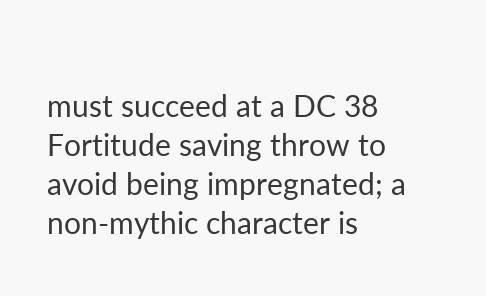must succeed at a DC 38 Fortitude saving throw to avoid being impregnated; a non-mythic character is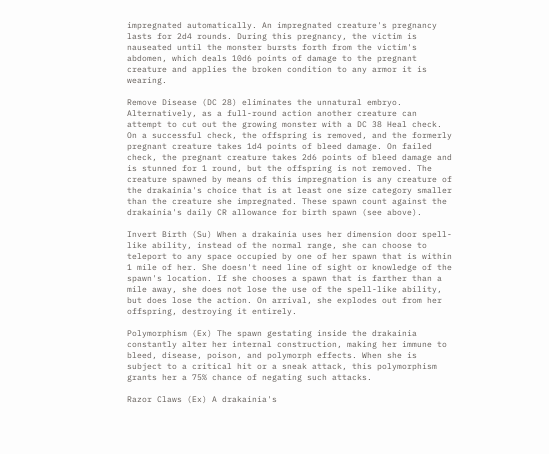impregnated automatically. An impregnated creature's pregnancy lasts for 2d4 rounds. During this pregnancy, the victim is nauseated until the monster bursts forth from the victim's abdomen, which deals 10d6 points of damage to the pregnant creature and applies the broken condition to any armor it is wearing.

Remove Disease (DC 28) eliminates the unnatural embryo. Alternatively, as a full-round action another creature can attempt to cut out the growing monster with a DC 38 Heal check. On a successful check, the offspring is removed, and the formerly pregnant creature takes 1d4 points of bleed damage. On failed check, the pregnant creature takes 2d6 points of bleed damage and is stunned for 1 round, but the offspring is not removed. The creature spawned by means of this impregnation is any creature of the drakainia's choice that is at least one size category smaller than the creature she impregnated. These spawn count against the drakainia's daily CR allowance for birth spawn (see above).

Invert Birth (Su) When a drakainia uses her dimension door spell-like ability, instead of the normal range, she can choose to teleport to any space occupied by one of her spawn that is within 1 mile of her. She doesn't need line of sight or knowledge of the spawn's location. If she chooses a spawn that is farther than a mile away, she does not lose the use of the spell-like ability, but does lose the action. On arrival, she explodes out from her offspring, destroying it entirely.

Polymorphism (Ex) The spawn gestating inside the drakainia constantly alter her internal construction, making her immune to bleed, disease, poison, and polymorph effects. When she is subject to a critical hit or a sneak attack, this polymorphism grants her a 75% chance of negating such attacks.

Razor Claws (Ex) A drakainia's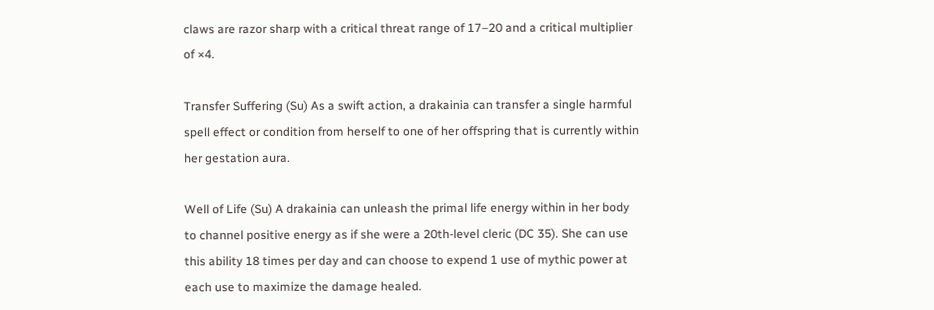claws are razor sharp with a critical threat range of 17–20 and a critical multiplier of ×4.

Transfer Suffering (Su) As a swift action, a drakainia can transfer a single harmful spell effect or condition from herself to one of her offspring that is currently within her gestation aura.

Well of Life (Su) A drakainia can unleash the primal life energy within in her body to channel positive energy as if she were a 20th-level cleric (DC 35). She can use this ability 18 times per day and can choose to expend 1 use of mythic power at each use to maximize the damage healed.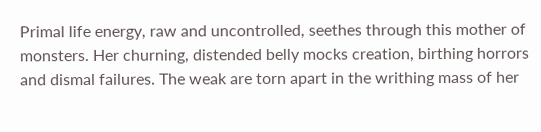Primal life energy, raw and uncontrolled, seethes through this mother of monsters. Her churning, distended belly mocks creation, birthing horrors and dismal failures. The weak are torn apart in the writhing mass of her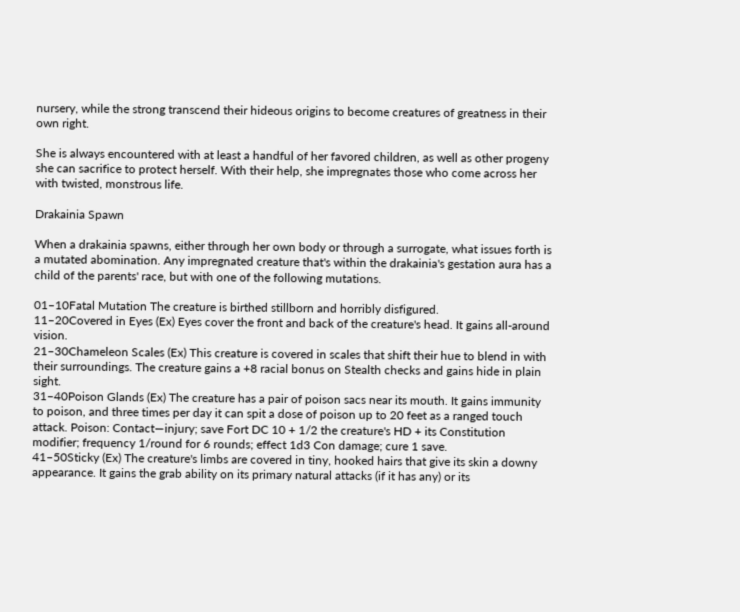nursery, while the strong transcend their hideous origins to become creatures of greatness in their own right.

She is always encountered with at least a handful of her favored children, as well as other progeny she can sacrifice to protect herself. With their help, she impregnates those who come across her with twisted, monstrous life.

Drakainia Spawn

When a drakainia spawns, either through her own body or through a surrogate, what issues forth is a mutated abomination. Any impregnated creature that's within the drakainia's gestation aura has a child of the parents' race, but with one of the following mutations.

01–10Fatal Mutation The creature is birthed stillborn and horribly disfigured.
11–20Covered in Eyes (Ex) Eyes cover the front and back of the creature's head. It gains all-around vision.
21–30Chameleon Scales (Ex) This creature is covered in scales that shift their hue to blend in with their surroundings. The creature gains a +8 racial bonus on Stealth checks and gains hide in plain sight.
31–40Poison Glands (Ex) The creature has a pair of poison sacs near its mouth. It gains immunity to poison, and three times per day it can spit a dose of poison up to 20 feet as a ranged touch attack. Poison: Contact—injury; save Fort DC 10 + 1/2 the creature's HD + its Constitution modifier; frequency 1/round for 6 rounds; effect 1d3 Con damage; cure 1 save.
41–50Sticky (Ex) The creature's limbs are covered in tiny, hooked hairs that give its skin a downy appearance. It gains the grab ability on its primary natural attacks (if it has any) or its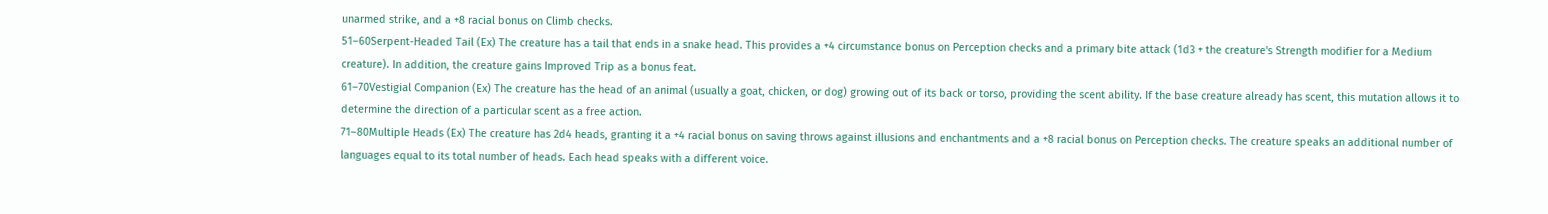unarmed strike, and a +8 racial bonus on Climb checks.
51–60Serpent-Headed Tail (Ex) The creature has a tail that ends in a snake head. This provides a +4 circumstance bonus on Perception checks and a primary bite attack (1d3 + the creature's Strength modifier for a Medium creature). In addition, the creature gains Improved Trip as a bonus feat.
61–70Vestigial Companion (Ex) The creature has the head of an animal (usually a goat, chicken, or dog) growing out of its back or torso, providing the scent ability. If the base creature already has scent, this mutation allows it to determine the direction of a particular scent as a free action.
71–80Multiple Heads (Ex) The creature has 2d4 heads, granting it a +4 racial bonus on saving throws against illusions and enchantments and a +8 racial bonus on Perception checks. The creature speaks an additional number of languages equal to its total number of heads. Each head speaks with a different voice.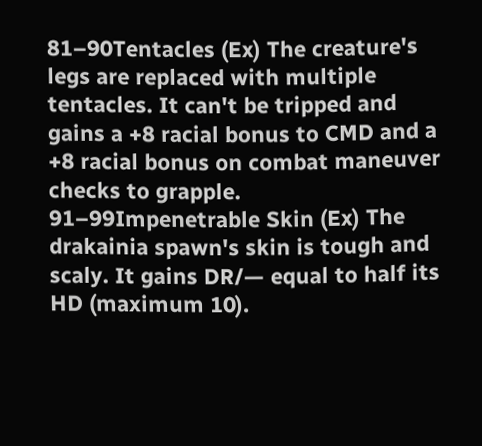81–90Tentacles (Ex) The creature's legs are replaced with multiple tentacles. It can't be tripped and gains a +8 racial bonus to CMD and a +8 racial bonus on combat maneuver checks to grapple.
91–99Impenetrable Skin (Ex) The drakainia spawn's skin is tough and scaly. It gains DR/— equal to half its HD (maximum 10).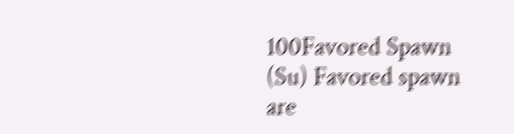100Favored Spawn (Su) Favored spawn are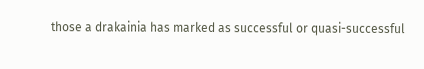those a drakainia has marked as successful or quasi-successful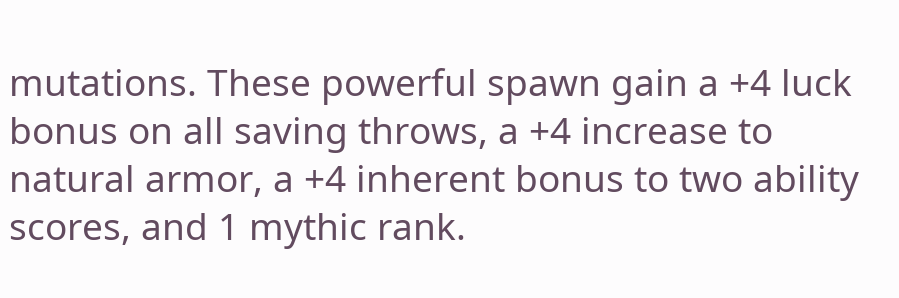mutations. These powerful spawn gain a +4 luck bonus on all saving throws, a +4 increase to natural armor, a +4 inherent bonus to two ability scores, and 1 mythic rank.